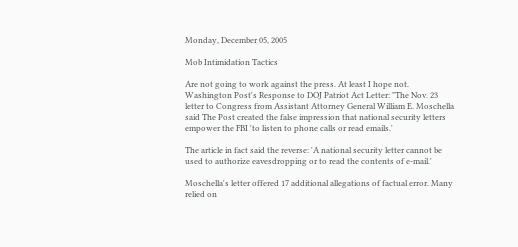Monday, December 05, 2005

Mob Intimidation Tactics

Are not going to work against the press. At least I hope not.
Washington Post's Response to DOJ Patriot Act Letter: "The Nov. 23 letter to Congress from Assistant Attorney General William E. Moschella said The Post created the false impression that national security letters empower the FBI 'to listen to phone calls or read emails.'

The article in fact said the reverse: 'A national security letter cannot be used to authorize eavesdropping or to read the contents of e-mail.'

Moschella's letter offered 17 additional allegations of factual error. Many relied on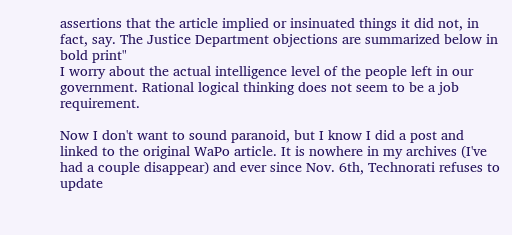assertions that the article implied or insinuated things it did not, in fact, say. The Justice Department objections are summarized below in bold print"
I worry about the actual intelligence level of the people left in our government. Rational logical thinking does not seem to be a job requirement.

Now I don't want to sound paranoid, but I know I did a post and linked to the original WaPo article. It is nowhere in my archives (I've had a couple disappear) and ever since Nov. 6th, Technorati refuses to update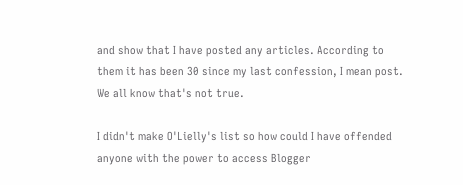and show that I have posted any articles. According to them it has been 30 since my last confession, I mean post. We all know that's not true.

I didn't make O'Lielly's list so how could I have offended anyone with the power to access Blogger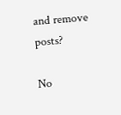and remove posts?

No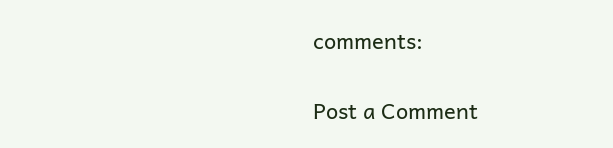comments:

Post a Comment